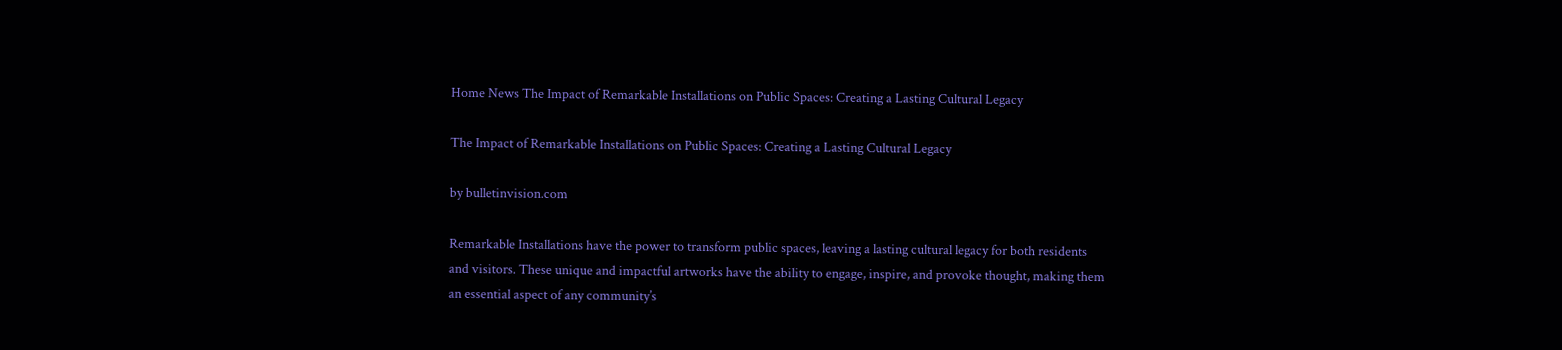Home News The Impact of Remarkable Installations on Public Spaces: Creating a Lasting Cultural Legacy

The Impact of Remarkable Installations on Public Spaces: Creating a Lasting Cultural Legacy

by bulletinvision.com

Remarkable Installations have the power to transform public spaces, leaving a lasting cultural legacy for both residents and visitors. These unique and impactful artworks have the ability to engage, inspire, and provoke thought, making them an essential aspect of any community’s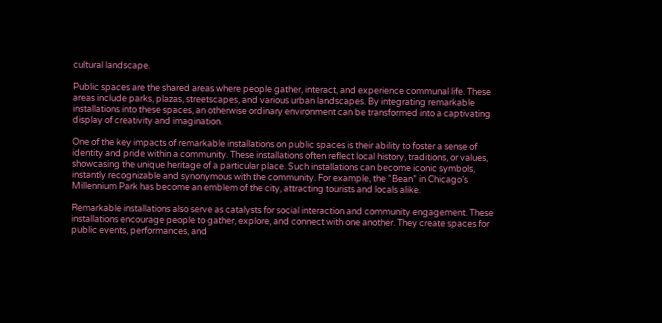cultural landscape.

Public spaces are the shared areas where people gather, interact, and experience communal life. These areas include parks, plazas, streetscapes, and various urban landscapes. By integrating remarkable installations into these spaces, an otherwise ordinary environment can be transformed into a captivating display of creativity and imagination.

One of the key impacts of remarkable installations on public spaces is their ability to foster a sense of identity and pride within a community. These installations often reflect local history, traditions, or values, showcasing the unique heritage of a particular place. Such installations can become iconic symbols, instantly recognizable and synonymous with the community. For example, the “Bean” in Chicago’s Millennium Park has become an emblem of the city, attracting tourists and locals alike.

Remarkable installations also serve as catalysts for social interaction and community engagement. These installations encourage people to gather, explore, and connect with one another. They create spaces for public events, performances, and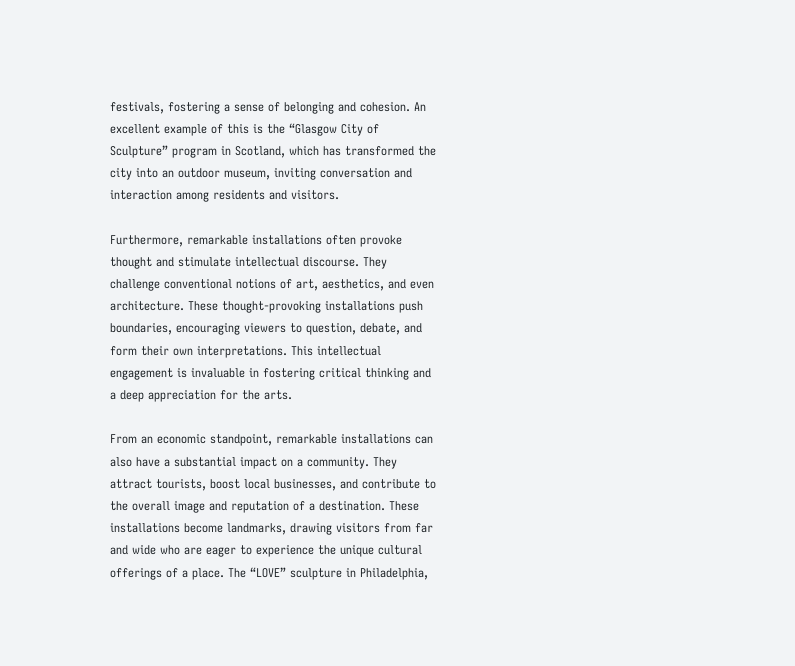festivals, fostering a sense of belonging and cohesion. An excellent example of this is the “Glasgow City of Sculpture” program in Scotland, which has transformed the city into an outdoor museum, inviting conversation and interaction among residents and visitors.

Furthermore, remarkable installations often provoke thought and stimulate intellectual discourse. They challenge conventional notions of art, aesthetics, and even architecture. These thought-provoking installations push boundaries, encouraging viewers to question, debate, and form their own interpretations. This intellectual engagement is invaluable in fostering critical thinking and a deep appreciation for the arts.

From an economic standpoint, remarkable installations can also have a substantial impact on a community. They attract tourists, boost local businesses, and contribute to the overall image and reputation of a destination. These installations become landmarks, drawing visitors from far and wide who are eager to experience the unique cultural offerings of a place. The “LOVE” sculpture in Philadelphia,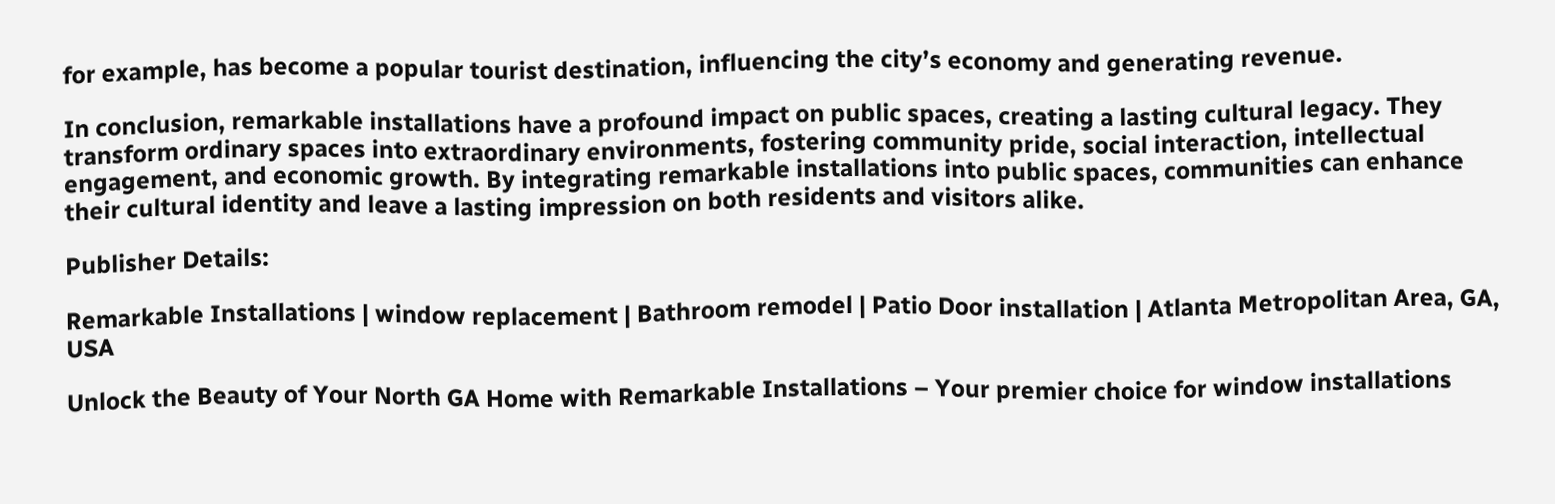for example, has become a popular tourist destination, influencing the city’s economy and generating revenue.

In conclusion, remarkable installations have a profound impact on public spaces, creating a lasting cultural legacy. They transform ordinary spaces into extraordinary environments, fostering community pride, social interaction, intellectual engagement, and economic growth. By integrating remarkable installations into public spaces, communities can enhance their cultural identity and leave a lasting impression on both residents and visitors alike.

Publisher Details:

Remarkable Installations | window replacement | Bathroom remodel | Patio Door installation | Atlanta Metropolitan Area, GA, USA

Unlock the Beauty of Your North GA Home with Remarkable Installations – Your premier choice for window installations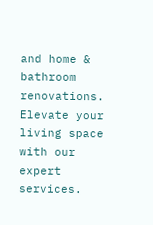and home & bathroom renovations. Elevate your living space with our expert services.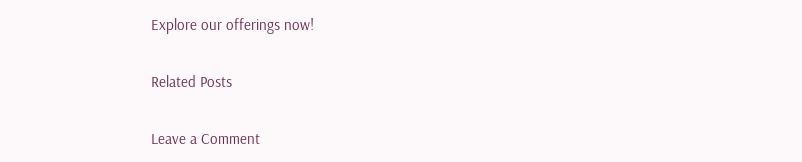Explore our offerings now!

Related Posts

Leave a Comment